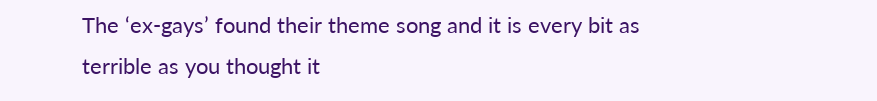The ‘ex-gays’ found their theme song and it is every bit as terrible as you thought it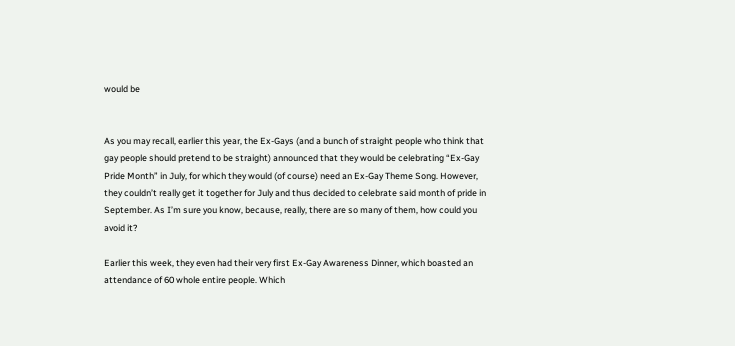would be


As you may recall, earlier this year, the Ex-Gays (and a bunch of straight people who think that gay people should pretend to be straight) announced that they would be celebrating “Ex-Gay Pride Month” in July, for which they would (of course) need an Ex-Gay Theme Song. However, they couldn’t really get it together for July and thus decided to celebrate said month of pride in September. As I’m sure you know, because, really, there are so many of them, how could you avoid it?

Earlier this week, they even had their very first Ex-Gay Awareness Dinner, which boasted an attendance of 60 whole entire people. Which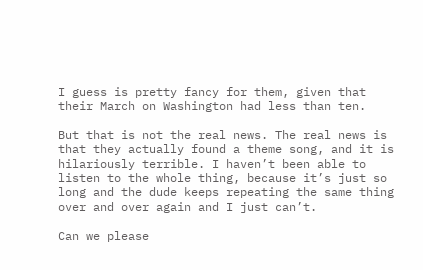I guess is pretty fancy for them, given that their March on Washington had less than ten.

But that is not the real news. The real news is that they actually found a theme song, and it is hilariously terrible. I haven’t been able to listen to the whole thing, because it’s just so long and the dude keeps repeating the same thing over and over again and I just can’t.

Can we please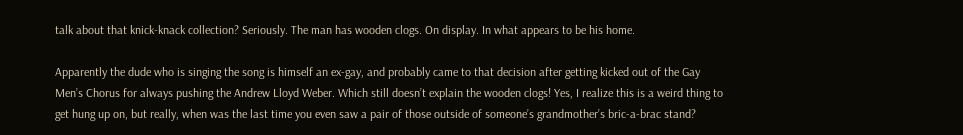talk about that knick-knack collection? Seriously. The man has wooden clogs. On display. In what appears to be his home.

Apparently the dude who is singing the song is himself an ex-gay, and probably came to that decision after getting kicked out of the Gay Men’s Chorus for always pushing the Andrew Lloyd Weber. Which still doesn’t explain the wooden clogs! Yes, I realize this is a weird thing to get hung up on, but really, when was the last time you even saw a pair of those outside of someone’s grandmother’s bric-a-brac stand?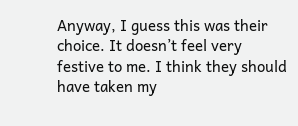Anyway, I guess this was their choice. It doesn’t feel very festive to me. I think they should have taken my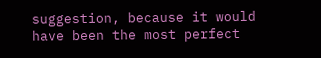suggestion, because it would have been the most perfect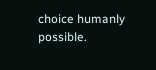choice humanly possible.